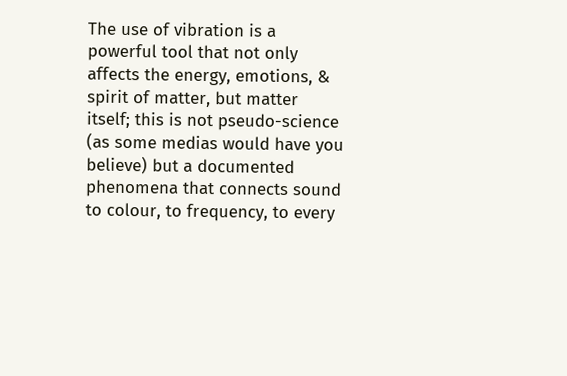The use of vibration is a powerful tool that not only affects the energy, emotions, & spirit of matter, but matter itself; this is not pseudo-science (as some medias would have you believe) but a documented phenomena that connects sound to colour, to frequency, to every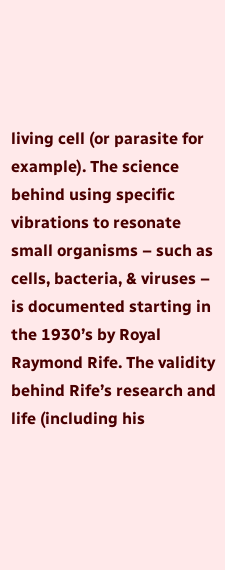living cell (or parasite for example). The science behind using specific vibrations to resonate small organisms – such as cells, bacteria, & viruses – is documented starting in the 1930’s by Royal Raymond Rife. The validity behind Rife’s research and life (including his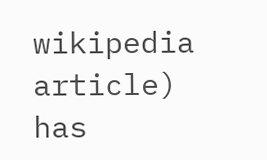wikipedia article) has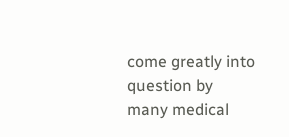come greatly into question by many medical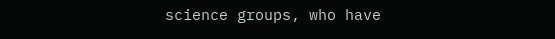science groups, who have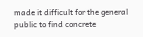made it difficult for the general public to find concrete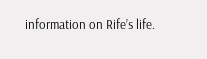information on Rife’s life.